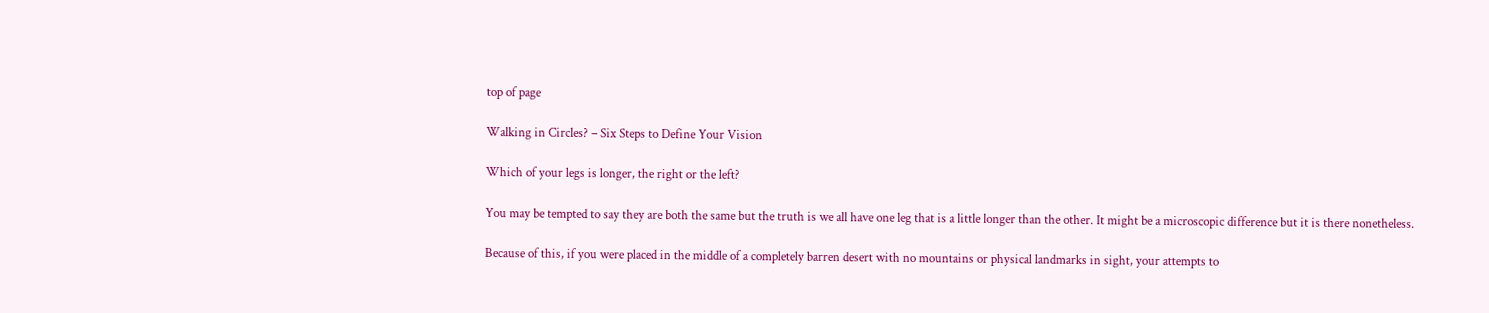top of page

Walking in Circles? – Six Steps to Define Your Vision

Which of your legs is longer, the right or the left?

You may be tempted to say they are both the same but the truth is we all have one leg that is a little longer than the other. It might be a microscopic difference but it is there nonetheless.

Because of this, if you were placed in the middle of a completely barren desert with no mountains or physical landmarks in sight, your attempts to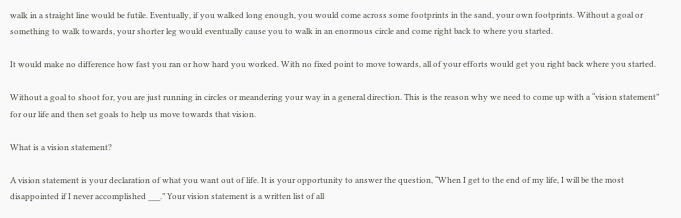walk in a straight line would be futile. Eventually, if you walked long enough, you would come across some footprints in the sand, your own footprints. Without a goal or something to walk towards, your shorter leg would eventually cause you to walk in an enormous circle and come right back to where you started.

It would make no difference how fast you ran or how hard you worked. With no fixed point to move towards, all of your efforts would get you right back where you started.

Without a goal to shoot for, you are just running in circles or meandering your way in a general direction. This is the reason why we need to come up with a “vision statement” for our life and then set goals to help us move towards that vision.

What is a vision statement?

A vision statement is your declaration of what you want out of life. It is your opportunity to answer the question, “When I get to the end of my life, I will be the most disappointed if I never accomplished ___.” Your vision statement is a written list of all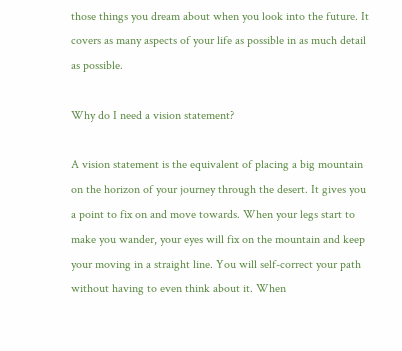those things you dream about when you look into the future. It covers as many aspects of your life as possible in as much detail as possible.

Why do I need a vision statement?

A vision statement is the equivalent of placing a big mountain on the horizon of your journey through the desert. It gives you a point to fix on and move towards. When your legs start to make you wander, your eyes will fix on the mountain and keep your moving in a straight line. You will self-correct your path without having to even think about it. When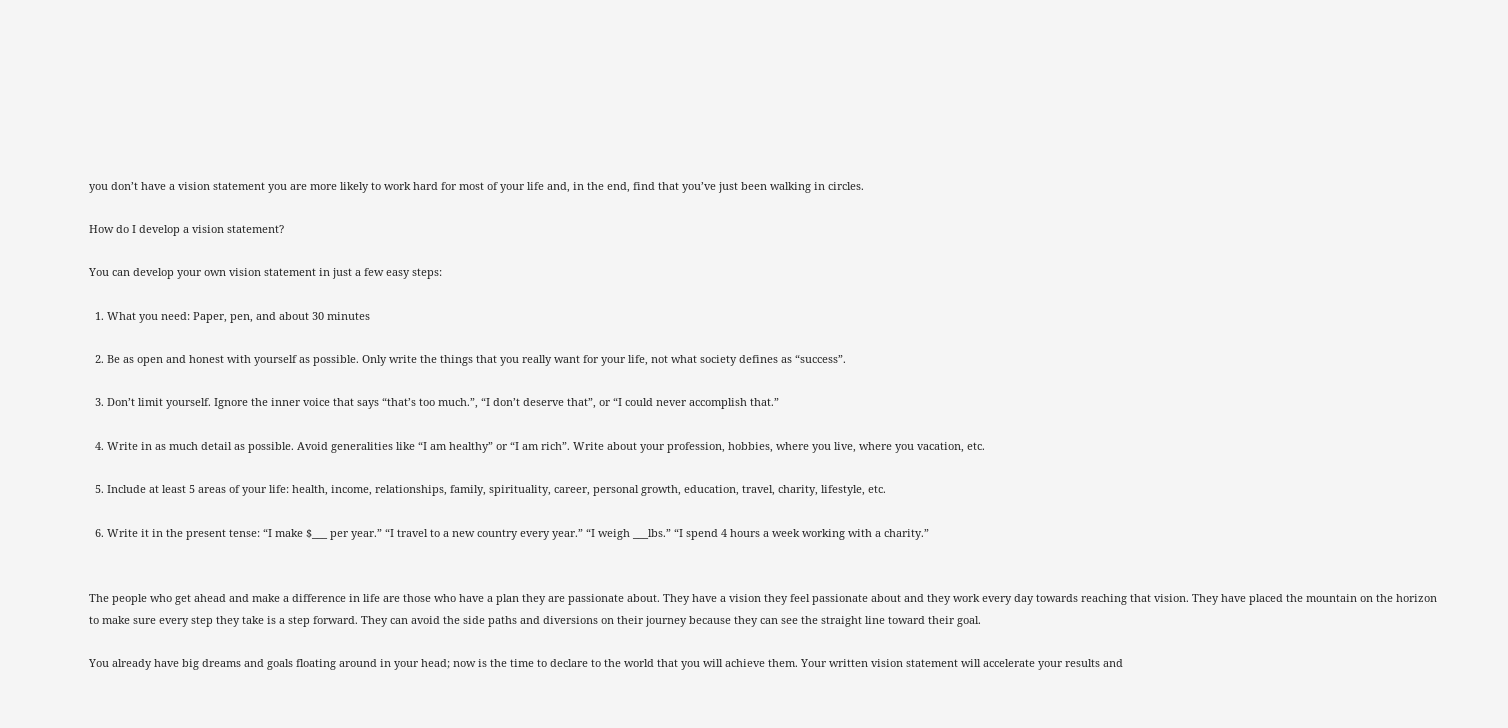you don’t have a vision statement you are more likely to work hard for most of your life and, in the end, find that you’ve just been walking in circles.

How do I develop a vision statement?

You can develop your own vision statement in just a few easy steps:

  1. What you need: Paper, pen, and about 30 minutes

  2. Be as open and honest with yourself as possible. Only write the things that you really want for your life, not what society defines as “success”.

  3. Don’t limit yourself. Ignore the inner voice that says “that’s too much.”, “I don’t deserve that”, or “I could never accomplish that.”

  4. Write in as much detail as possible. Avoid generalities like “I am healthy” or “I am rich”. Write about your profession, hobbies, where you live, where you vacation, etc.

  5. Include at least 5 areas of your life: health, income, relationships, family, spirituality, career, personal growth, education, travel, charity, lifestyle, etc.

  6. Write it in the present tense: “I make $___ per year.” “I travel to a new country every year.” “I weigh ___lbs.” “I spend 4 hours a week working with a charity.”


The people who get ahead and make a difference in life are those who have a plan they are passionate about. They have a vision they feel passionate about and they work every day towards reaching that vision. They have placed the mountain on the horizon to make sure every step they take is a step forward. They can avoid the side paths and diversions on their journey because they can see the straight line toward their goal.

You already have big dreams and goals floating around in your head; now is the time to declare to the world that you will achieve them. Your written vision statement will accelerate your results and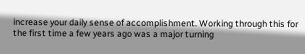increase your daily sense of accomplishment. Working through this for the first time a few years ago was a major turning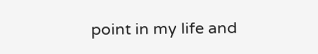point in my life and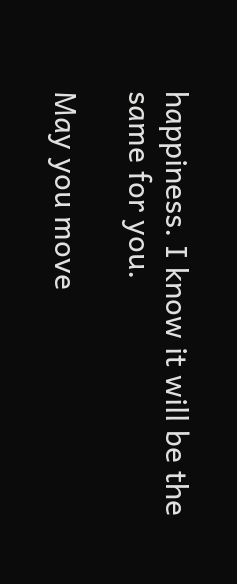happiness. I know it will be the same for you.

May you move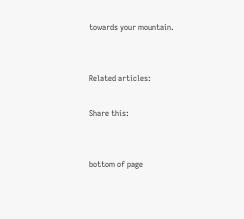towards your mountain.


Related articles:

Share this:


bottom of page